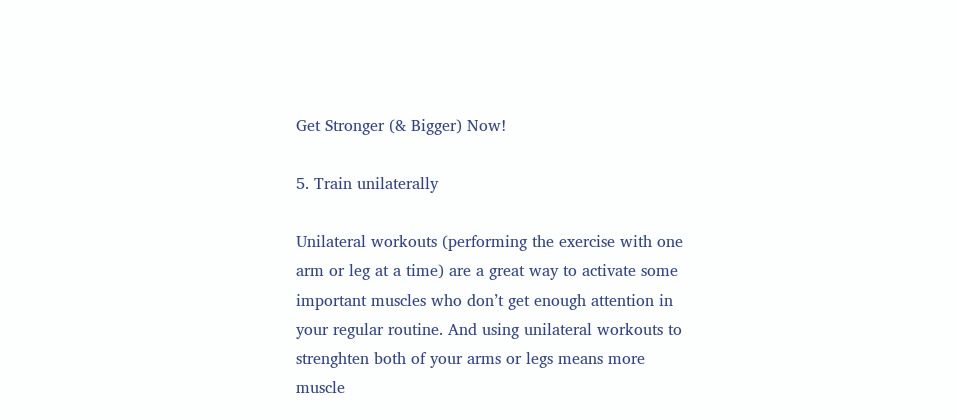Get Stronger (& Bigger) Now!

5. Train unilaterally

Unilateral workouts (performing the exercise with one arm or leg at a time) are a great way to activate some important muscles who don’t get enough attention in your regular routine. And using unilateral workouts to strenghten both of your arms or legs means more muscle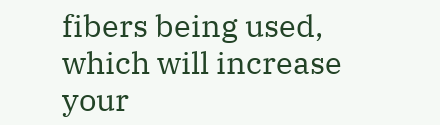fibers being used, which will increase your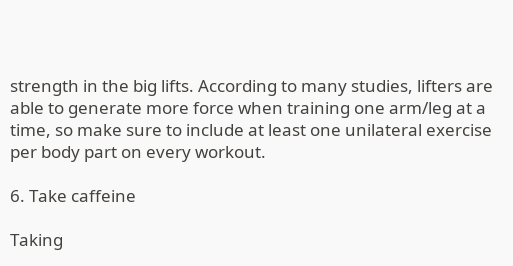strength in the big lifts. According to many studies, lifters are able to generate more force when training one arm/leg at a time, so make sure to include at least one unilateral exercise per body part on every workout.

6. Take caffeine

Taking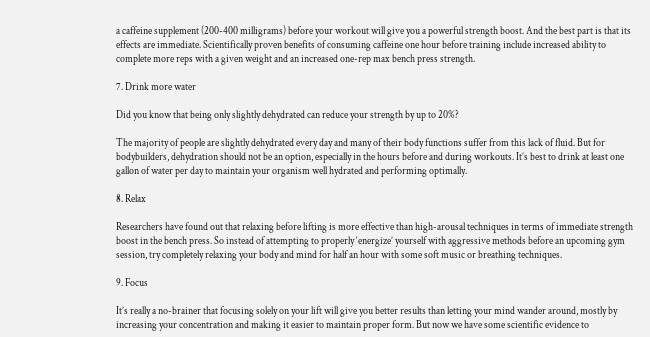a caffeine supplement (200-400 milligrams) before your workout will give you a powerful strength boost. And the best part is that its effects are immediate. Scientifically proven benefits of consuming caffeine one hour before training include increased ability to complete more reps with a given weight and an increased one-rep max bench press strength.

7. Drink more water

Did you know that being only slightly dehydrated can reduce your strength by up to 20%?

The majority of people are slightly dehydrated every day and many of their body functions suffer from this lack of fluid. But for bodybuilders, dehydration should not be an option, especially in the hours before and during workouts. It’s best to drink at least one gallon of water per day to maintain your organism well hydrated and performing optimally.

8. Relax

Researchers have found out that relaxing before lifting is more effective than high-arousal techniques in terms of immediate strength boost in the bench press. So instead of attempting to properly ‘energize’ yourself with aggressive methods before an upcoming gym session, try completely relaxing your body and mind for half an hour with some soft music or breathing techniques.

9. Focus

It’s really a no-brainer that focusing solely on your lift will give you better results than letting your mind wander around, mostly by increasing your concentration and making it easier to maintain proper form. But now we have some scientific evidence to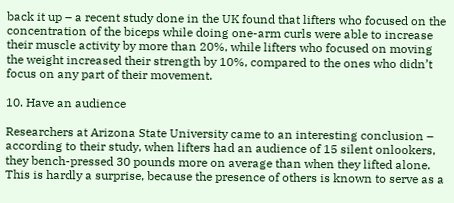back it up – a recent study done in the UK found that lifters who focused on the concentration of the biceps while doing one-arm curls were able to increase their muscle activity by more than 20%, while lifters who focused on moving the weight increased their strength by 10%, compared to the ones who didn’t focus on any part of their movement.

10. Have an audience

Researchers at Arizona State University came to an interesting conclusion – according to their study, when lifters had an audience of 15 silent onlookers, they bench-pressed 30 pounds more on average than when they lifted alone. This is hardly a surprise, because the presence of others is known to serve as a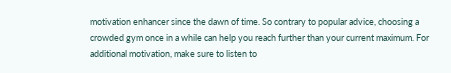motivation enhancer since the dawn of time. So contrary to popular advice, choosing a crowded gym once in a while can help you reach further than your current maximum. For additional motivation, make sure to listen to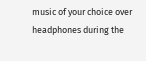music of your choice over headphones during the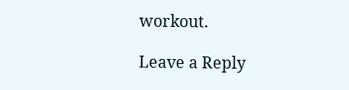workout.

Leave a Reply